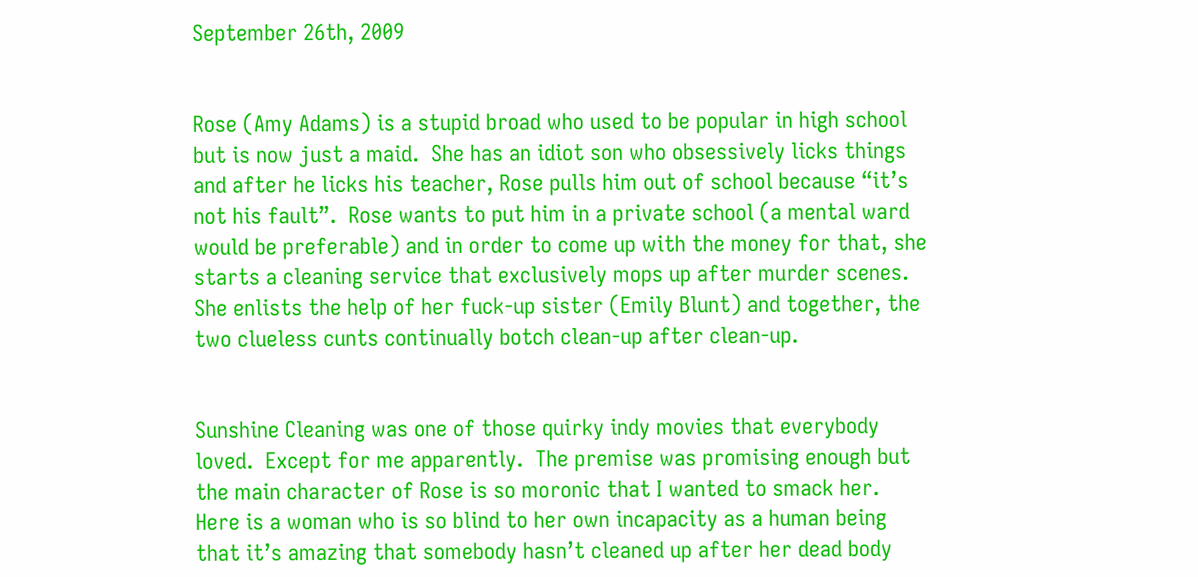September 26th, 2009


Rose (Amy Adams) is a stupid broad who used to be popular in high school but is now just a maid.  She has an idiot son who obsessively licks things and after he licks his teacher, Rose pulls him out of school because “it’s not his fault”.  Rose wants to put him in a private school (a mental ward would be preferable) and in order to come up with the money for that, she starts a cleaning service that exclusively mops up after murder scenes.  She enlists the help of her fuck-up sister (Emily Blunt) and together, the two clueless cunts continually botch clean-up after clean-up.


Sunshine Cleaning was one of those quirky indy movies that everybody loved.  Except for me apparently.  The premise was promising enough but the main character of Rose is so moronic that I wanted to smack her.  Here is a woman who is so blind to her own incapacity as a human being that it’s amazing that somebody hasn’t cleaned up after her dead body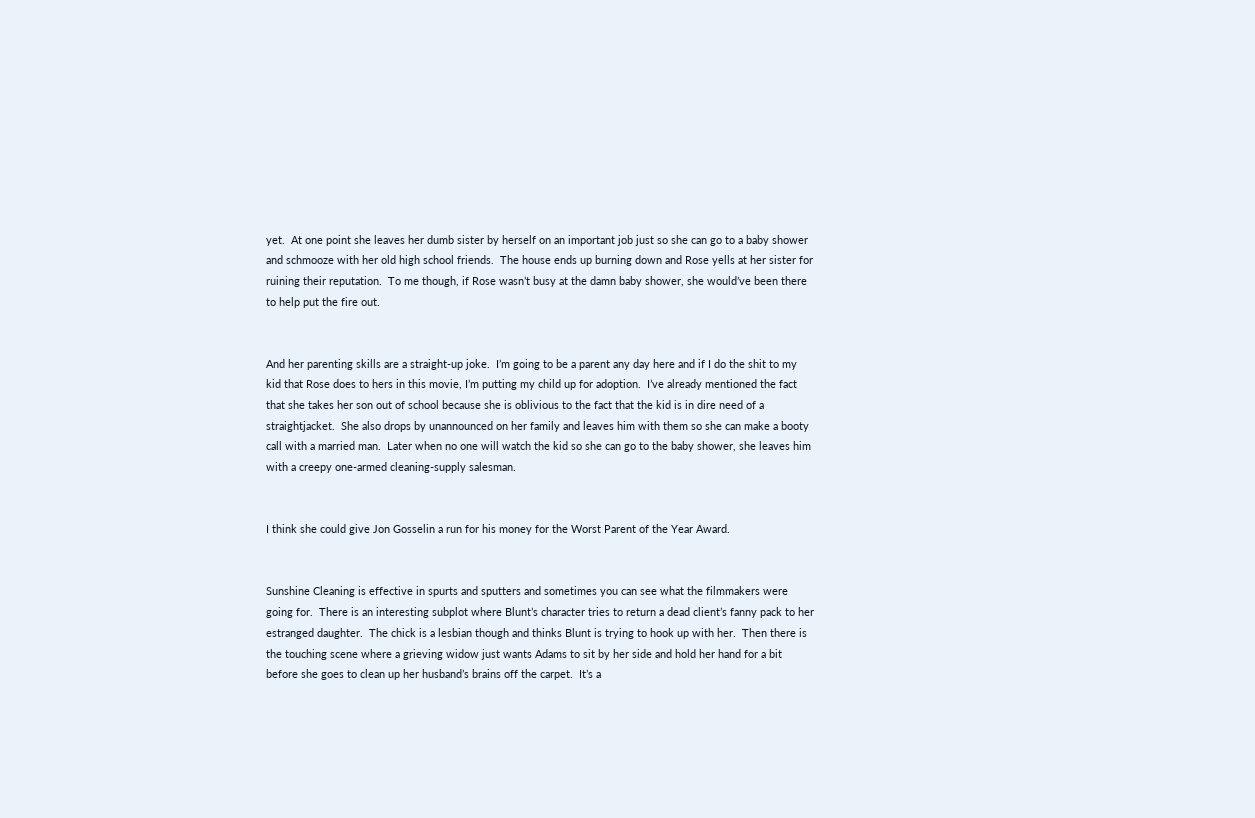yet.  At one point she leaves her dumb sister by herself on an important job just so she can go to a baby shower and schmooze with her old high school friends.  The house ends up burning down and Rose yells at her sister for ruining their reputation.  To me though, if Rose wasn’t busy at the damn baby shower, she would’ve been there to help put the fire out.


And her parenting skills are a straight-up joke.  I’m going to be a parent any day here and if I do the shit to my kid that Rose does to hers in this movie, I’m putting my child up for adoption.  I’ve already mentioned the fact that she takes her son out of school because she is oblivious to the fact that the kid is in dire need of a straightjacket.  She also drops by unannounced on her family and leaves him with them so she can make a booty call with a married man.  Later when no one will watch the kid so she can go to the baby shower, she leaves him with a creepy one-armed cleaning-supply salesman.


I think she could give Jon Gosselin a run for his money for the Worst Parent of the Year Award.


Sunshine Cleaning is effective in spurts and sputters and sometimes you can see what the filmmakers were going for.  There is an interesting subplot where Blunt’s character tries to return a dead client’s fanny pack to her estranged daughter.  The chick is a lesbian though and thinks Blunt is trying to hook up with her.  Then there is the touching scene where a grieving widow just wants Adams to sit by her side and hold her hand for a bit before she goes to clean up her husband’s brains off the carpet.  It’s a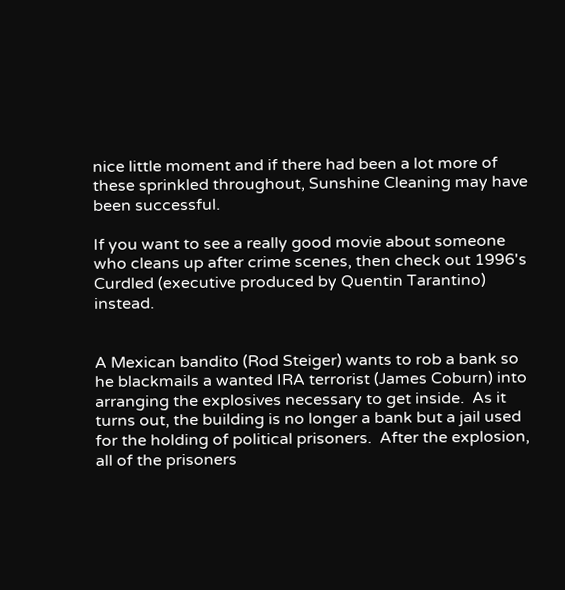nice little moment and if there had been a lot more of these sprinkled throughout, Sunshine Cleaning may have been successful.

If you want to see a really good movie about someone who cleans up after crime scenes, then check out 1996's Curdled (executive produced by Quentin Tarantino) instead.


A Mexican bandito (Rod Steiger) wants to rob a bank so he blackmails a wanted IRA terrorist (James Coburn) into arranging the explosives necessary to get inside.  As it turns out, the building is no longer a bank but a jail used for the holding of political prisoners.  After the explosion, all of the prisoners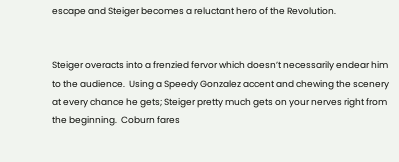escape and Steiger becomes a reluctant hero of the Revolution.


Steiger overacts into a frenzied fervor which doesn’t necessarily endear him to the audience.  Using a Speedy Gonzalez accent and chewing the scenery at every chance he gets; Steiger pretty much gets on your nerves right from the beginning.  Coburn fares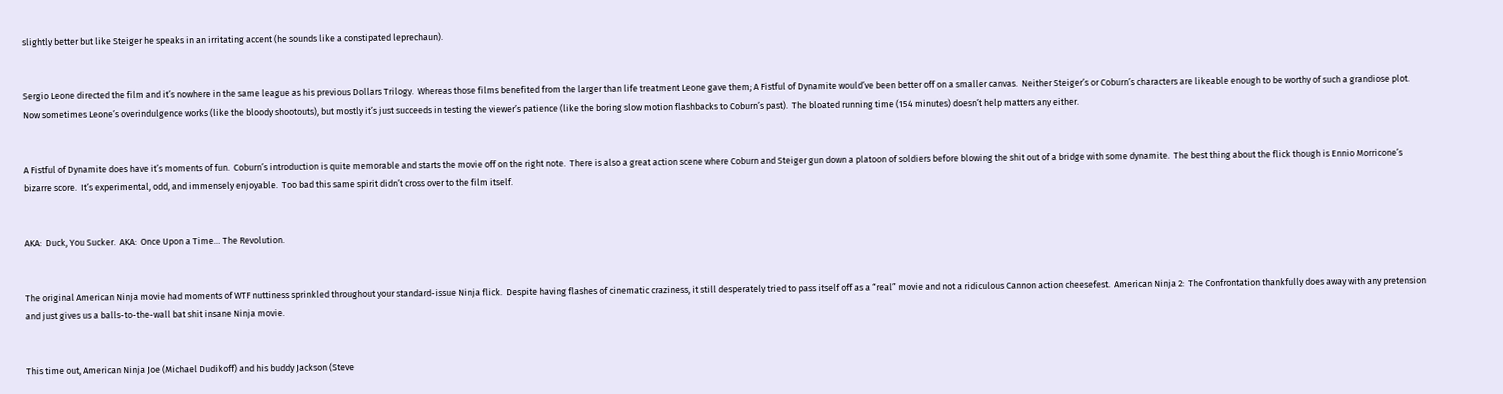slightly better but like Steiger he speaks in an irritating accent (he sounds like a constipated leprechaun).


Sergio Leone directed the film and it’s nowhere in the same league as his previous Dollars Trilogy.  Whereas those films benefited from the larger than life treatment Leone gave them; A Fistful of Dynamite would’ve been better off on a smaller canvas.  Neither Steiger’s or Coburn’s characters are likeable enough to be worthy of such a grandiose plot.  Now sometimes Leone’s overindulgence works (like the bloody shootouts), but mostly it’s just succeeds in testing the viewer’s patience (like the boring slow motion flashbacks to Coburn’s past).  The bloated running time (154 minutes) doesn’t help matters any either.


A Fistful of Dynamite does have it’s moments of fun.  Coburn’s introduction is quite memorable and starts the movie off on the right note.  There is also a great action scene where Coburn and Steiger gun down a platoon of soldiers before blowing the shit out of a bridge with some dynamite.  The best thing about the flick though is Ennio Morricone’s bizarre score.  It’s experimental, odd, and immensely enjoyable.  Too bad this same spirit didn’t cross over to the film itself.


AKA:  Duck, You Sucker.  AKA:  Once Upon a Time… The Revolution.


The original American Ninja movie had moments of WTF nuttiness sprinkled throughout your standard-issue Ninja flick.  Despite having flashes of cinematic craziness, it still desperately tried to pass itself off as a “real” movie and not a ridiculous Cannon action cheesefest.  American Ninja 2:  The Confrontation thankfully does away with any pretension and just gives us a balls-to-the-wall bat shit insane Ninja movie.


This time out, American Ninja Joe (Michael Dudikoff) and his buddy Jackson (Steve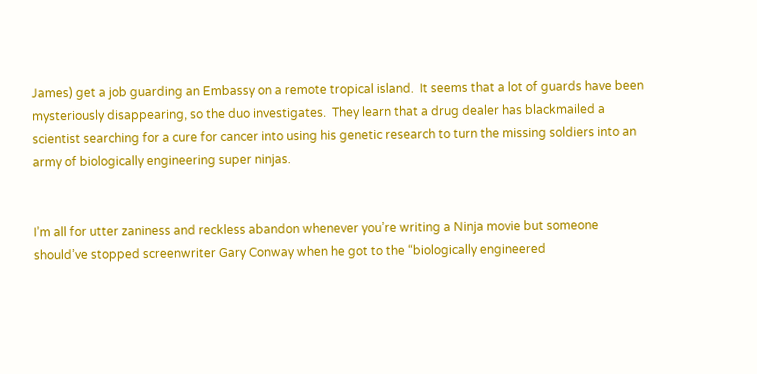James) get a job guarding an Embassy on a remote tropical island.  It seems that a lot of guards have been mysteriously disappearing, so the duo investigates.  They learn that a drug dealer has blackmailed a scientist searching for a cure for cancer into using his genetic research to turn the missing soldiers into an army of biologically engineering super ninjas.


I’m all for utter zaniness and reckless abandon whenever you’re writing a Ninja movie but someone should’ve stopped screenwriter Gary Conway when he got to the “biologically engineered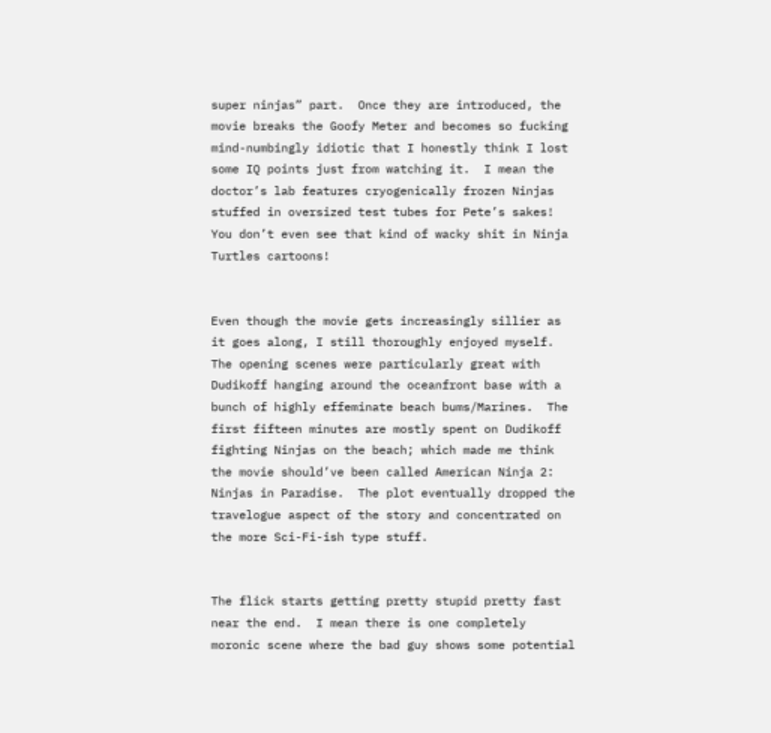super ninjas” part.  Once they are introduced, the movie breaks the Goofy Meter and becomes so fucking mind-numbingly idiotic that I honestly think I lost some IQ points just from watching it.  I mean the doctor’s lab features cryogenically frozen Ninjas stuffed in oversized test tubes for Pete’s sakes!  You don’t even see that kind of wacky shit in Ninja Turtles cartoons!


Even though the movie gets increasingly sillier as it goes along, I still thoroughly enjoyed myself.  The opening scenes were particularly great with Dudikoff hanging around the oceanfront base with a bunch of highly effeminate beach bums/Marines.  The first fifteen minutes are mostly spent on Dudikoff fighting Ninjas on the beach; which made me think the movie should’ve been called American Ninja 2:  Ninjas in Paradise.  The plot eventually dropped the travelogue aspect of the story and concentrated on the more Sci-Fi-ish type stuff.


The flick starts getting pretty stupid pretty fast near the end.  I mean there is one completely moronic scene where the bad guy shows some potential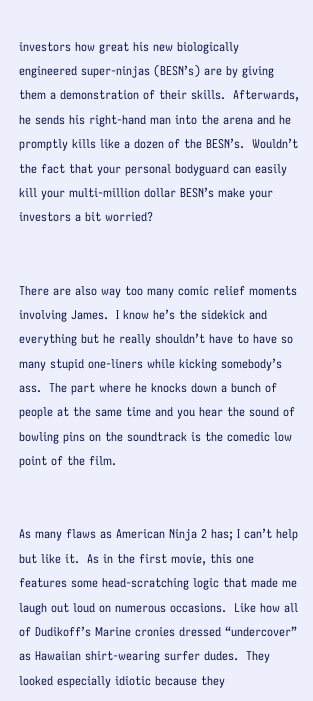investors how great his new biologically engineered super-ninjas (BESN’s) are by giving them a demonstration of their skills.  Afterwards, he sends his right-hand man into the arena and he promptly kills like a dozen of the BESN’s.  Wouldn’t the fact that your personal bodyguard can easily kill your multi-million dollar BESN’s make your investors a bit worried?


There are also way too many comic relief moments involving James.  I know he’s the sidekick and everything but he really shouldn’t have to have so many stupid one-liners while kicking somebody’s ass.  The part where he knocks down a bunch of people at the same time and you hear the sound of bowling pins on the soundtrack is the comedic low point of the film.


As many flaws as American Ninja 2 has; I can’t help but like it.  As in the first movie, this one features some head-scratching logic that made me laugh out loud on numerous occasions.  Like how all of Dudikoff’s Marine cronies dressed “undercover” as Hawaiian shirt-wearing surfer dudes.  They looked especially idiotic because they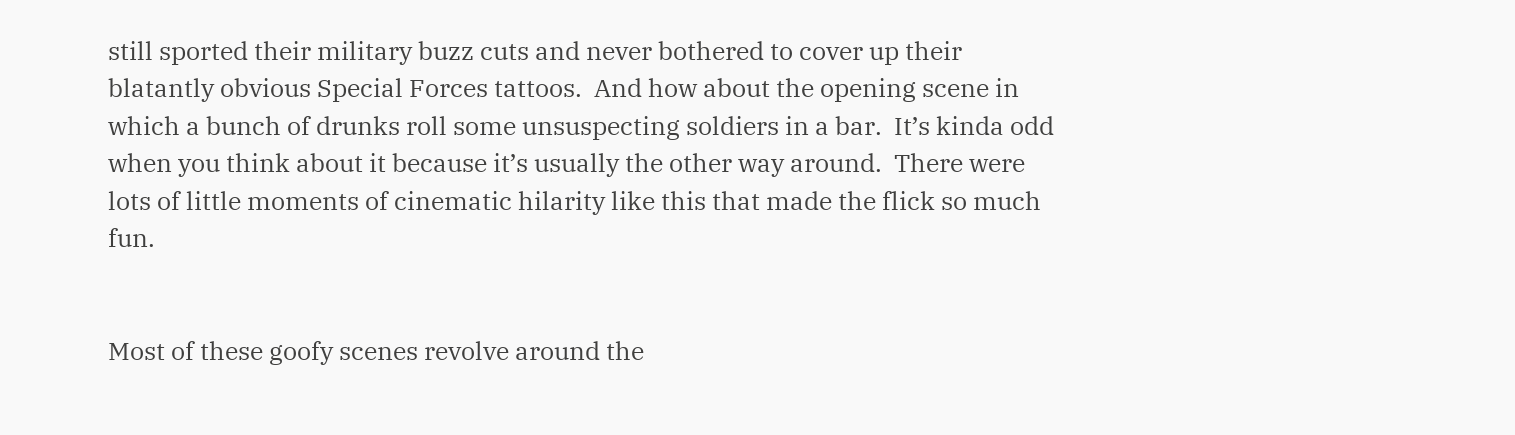still sported their military buzz cuts and never bothered to cover up their blatantly obvious Special Forces tattoos.  And how about the opening scene in which a bunch of drunks roll some unsuspecting soldiers in a bar.  It’s kinda odd when you think about it because it’s usually the other way around.  There were lots of little moments of cinematic hilarity like this that made the flick so much fun.


Most of these goofy scenes revolve around the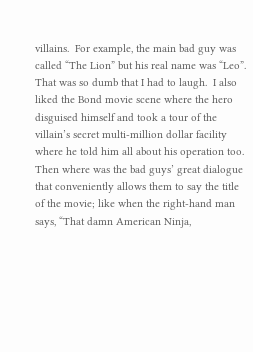villains.  For example, the main bad guy was called “The Lion” but his real name was “Leo”.  That was so dumb that I had to laugh.  I also liked the Bond movie scene where the hero disguised himself and took a tour of the villain’s secret multi-million dollar facility where he told him all about his operation too.  Then where was the bad guys’ great dialogue that conveniently allows them to say the title of the movie; like when the right-hand man says, “That damn American Ninja,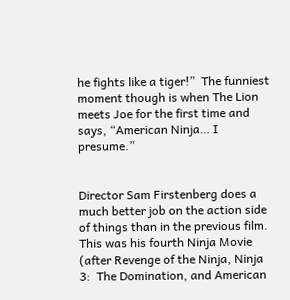he fights like a tiger!”  The funniest moment though is when The Lion meets Joe for the first time and says, “American Ninja… I presume.”


Director Sam Firstenberg does a much better job on the action side of things than in the previous film.  This was his fourth Ninja Movie (after Revenge of the Ninja, Ninja 3:  The Domination, and American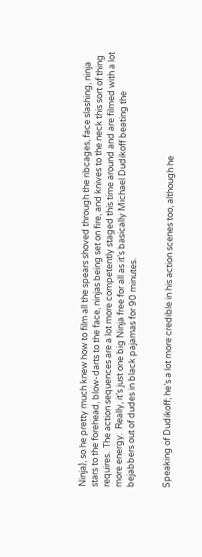Ninja), so he pretty much knew how to film all the spears shoved through the ribcages, face slashing, ninja stars to the forehead, blow-darts to the face, ninjas being set on fire, and knives to the neck this sort of thing requires.  The action sequences are a lot more competently staged this time around and are filmed with a lot more energy.  Really, it’s just one big Ninja free for all as it’s basically Michael Dudikoff beating the bejabbers out of dudes in black pajamas for 90 minutes.


Speaking of Dudikoff; he’s a lot more credible in his action scenes too, although he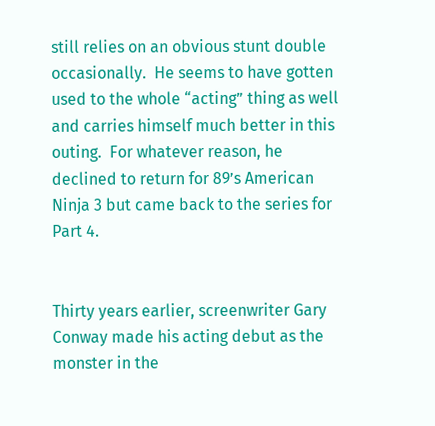still relies on an obvious stunt double occasionally.  He seems to have gotten used to the whole “acting” thing as well and carries himself much better in this outing.  For whatever reason, he declined to return for 89’s American Ninja 3 but came back to the series for Part 4.


Thirty years earlier, screenwriter Gary Conway made his acting debut as the monster in the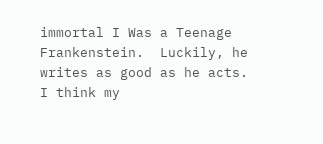immortal I Was a Teenage Frankenstein.  Luckily, he writes as good as he acts.  I think my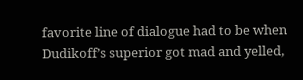favorite line of dialogue had to be when Dudikoff’s superior got mad and yelled,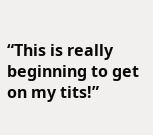“This is really beginning to get on my tits!”